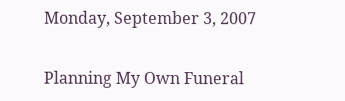Monday, September 3, 2007

Planning My Own Funeral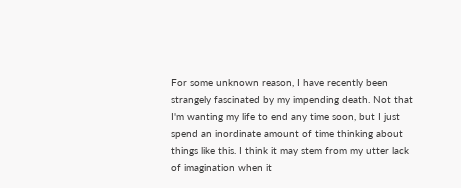For some unknown reason, I have recently been strangely fascinated by my impending death. Not that I'm wanting my life to end any time soon, but I just spend an inordinate amount of time thinking about things like this. I think it may stem from my utter lack of imagination when it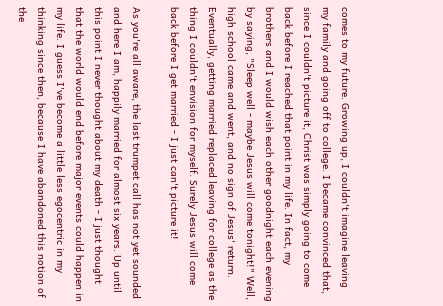comes to my future. Growing up, I couldn't imagine leaving my family and going off to college. I became convinced that, since I couldn't picture it, Christ was simply going to come back before I reached that point in my life. In fact, my brothers and I would wish each other goodnight each evening by saying, "Sleep well - maybe Jesus will come tonight!" Well, high school came and went, and no sign of Jesus' return. Eventually, getting married replaced leaving for college as the thing I couldn't envision for myself. Surely Jesus will come back before I get married - I just can't picture it!

As you're all aware, the last trumpet call has not yet sounded and here I am, happily married for almost six years. Up until this point I never thought about my death - I just thought that the world would end before major events could happen in my life. I guess I've become a little less egocentric in my thinking since then, because I have abandoned this notion of the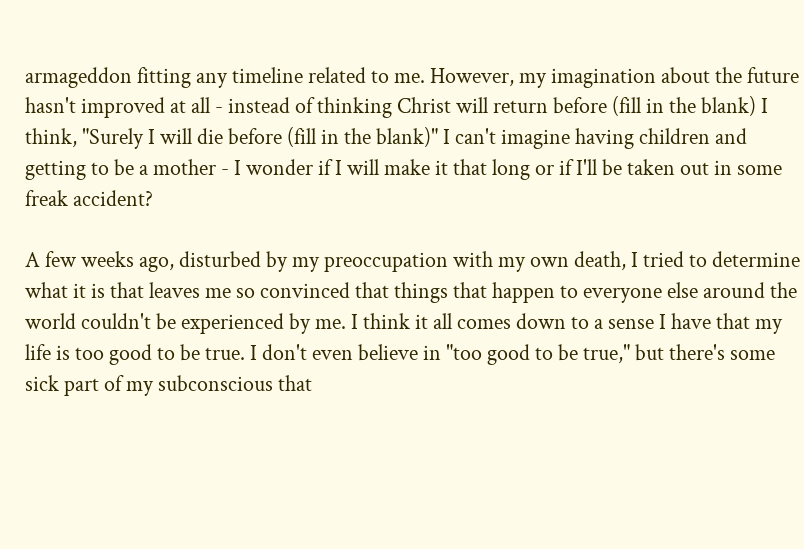armageddon fitting any timeline related to me. However, my imagination about the future hasn't improved at all - instead of thinking Christ will return before (fill in the blank) I think, "Surely I will die before (fill in the blank)" I can't imagine having children and getting to be a mother - I wonder if I will make it that long or if I'll be taken out in some freak accident?

A few weeks ago, disturbed by my preoccupation with my own death, I tried to determine what it is that leaves me so convinced that things that happen to everyone else around the world couldn't be experienced by me. I think it all comes down to a sense I have that my life is too good to be true. I don't even believe in "too good to be true," but there's some sick part of my subconscious that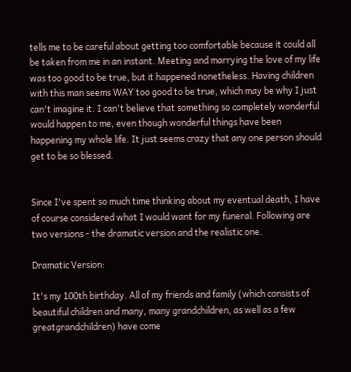tells me to be careful about getting too comfortable because it could all be taken from me in an instant. Meeting and marrying the love of my life was too good to be true, but it happened nonetheless. Having children with this man seems WAY too good to be true, which may be why I just can't imagine it. I can't believe that something so completely wonderful would happen to me, even though wonderful things have been happening my whole life. It just seems crazy that any one person should get to be so blessed.


Since I've spent so much time thinking about my eventual death, I have of course considered what I would want for my funeral. Following are two versions - the dramatic version and the realistic one.

Dramatic Version:

It's my 100th birthday. All of my friends and family (which consists of beautiful children and many, many grandchildren, as well as a few greatgrandchildren) have come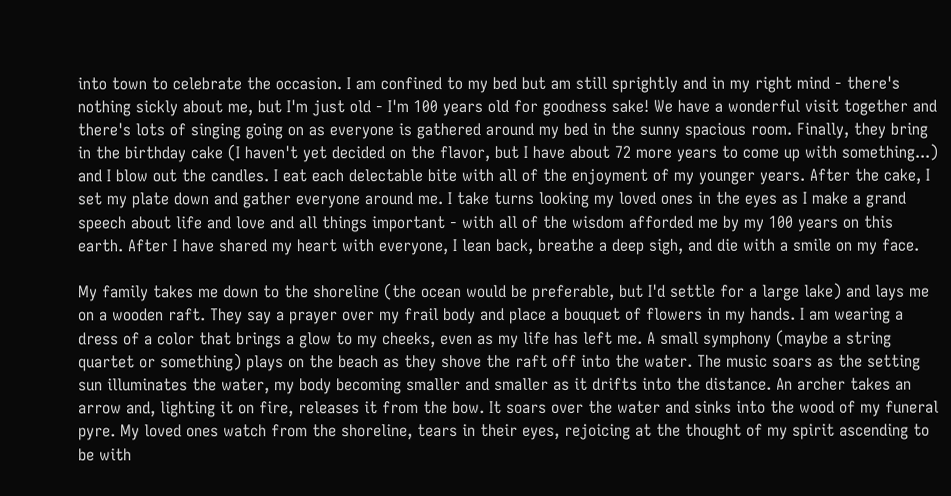into town to celebrate the occasion. I am confined to my bed but am still sprightly and in my right mind - there's nothing sickly about me, but I'm just old - I'm 100 years old for goodness sake! We have a wonderful visit together and there's lots of singing going on as everyone is gathered around my bed in the sunny spacious room. Finally, they bring in the birthday cake (I haven't yet decided on the flavor, but I have about 72 more years to come up with something...) and I blow out the candles. I eat each delectable bite with all of the enjoyment of my younger years. After the cake, I set my plate down and gather everyone around me. I take turns looking my loved ones in the eyes as I make a grand speech about life and love and all things important - with all of the wisdom afforded me by my 100 years on this earth. After I have shared my heart with everyone, I lean back, breathe a deep sigh, and die with a smile on my face.

My family takes me down to the shoreline (the ocean would be preferable, but I'd settle for a large lake) and lays me on a wooden raft. They say a prayer over my frail body and place a bouquet of flowers in my hands. I am wearing a dress of a color that brings a glow to my cheeks, even as my life has left me. A small symphony (maybe a string quartet or something) plays on the beach as they shove the raft off into the water. The music soars as the setting sun illuminates the water, my body becoming smaller and smaller as it drifts into the distance. An archer takes an arrow and, lighting it on fire, releases it from the bow. It soars over the water and sinks into the wood of my funeral pyre. My loved ones watch from the shoreline, tears in their eyes, rejoicing at the thought of my spirit ascending to be with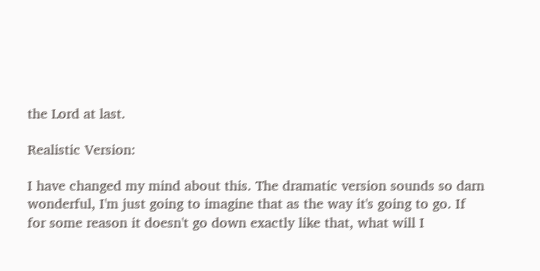the Lord at last.

Realistic Version:

I have changed my mind about this. The dramatic version sounds so darn wonderful, I'm just going to imagine that as the way it's going to go. If for some reason it doesn't go down exactly like that, what will I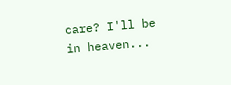care? I'll be in heaven...